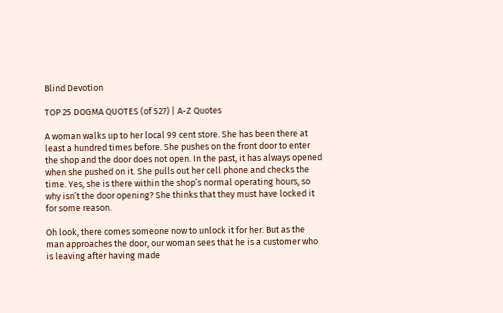Blind Devotion

TOP 25 DOGMA QUOTES (of 527) | A-Z Quotes

A woman walks up to her local 99 cent store. She has been there at least a hundred times before. She pushes on the front door to enter the shop and the door does not open. In the past, it has always opened when she pushed on it. She pulls out her cell phone and checks the time. Yes, she is there within the shop’s normal operating hours, so why isn’t the door opening? She thinks that they must have locked it for some reason.

Oh look, there comes someone now to unlock it for her. But as the man approaches the door, our woman sees that he is a customer who is leaving after having made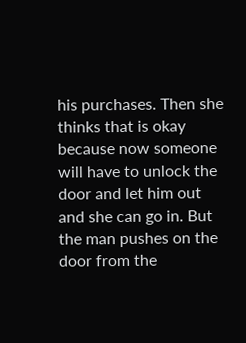his purchases. Then she thinks that is okay because now someone will have to unlock the door and let him out and she can go in. But the man pushes on the door from the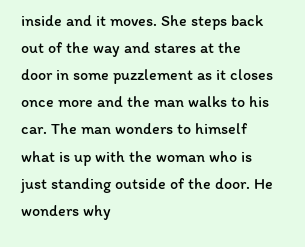inside and it moves. She steps back out of the way and stares at the door in some puzzlement as it closes once more and the man walks to his car. The man wonders to himself what is up with the woman who is just standing outside of the door. He wonders why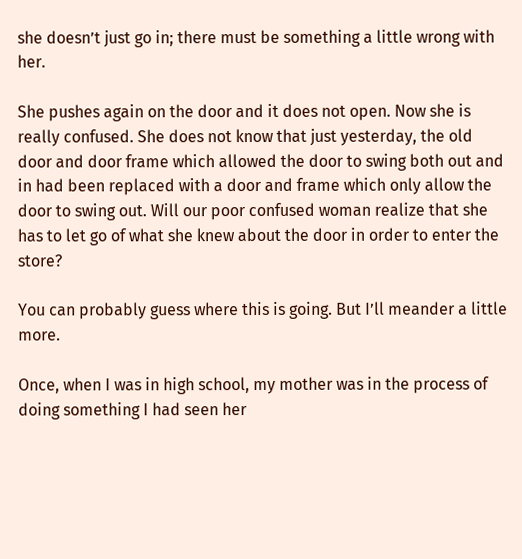she doesn’t just go in; there must be something a little wrong with her.

She pushes again on the door and it does not open. Now she is really confused. She does not know that just yesterday, the old door and door frame which allowed the door to swing both out and in had been replaced with a door and frame which only allow the door to swing out. Will our poor confused woman realize that she has to let go of what she knew about the door in order to enter the store?

You can probably guess where this is going. But I’ll meander a little more.

Once, when I was in high school, my mother was in the process of doing something I had seen her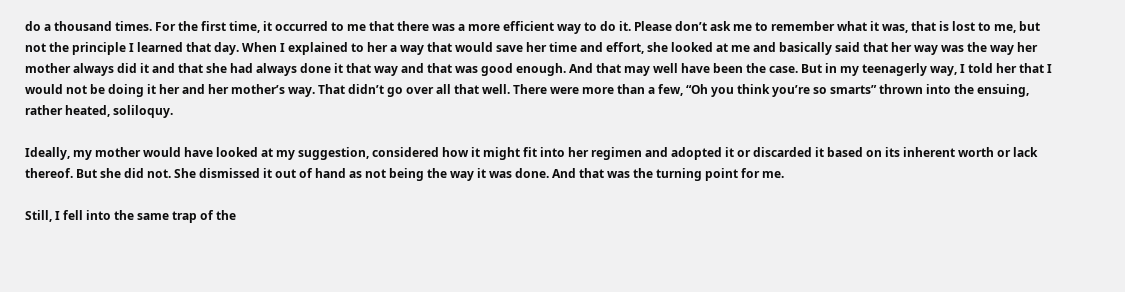do a thousand times. For the first time, it occurred to me that there was a more efficient way to do it. Please don’t ask me to remember what it was, that is lost to me, but not the principle I learned that day. When I explained to her a way that would save her time and effort, she looked at me and basically said that her way was the way her mother always did it and that she had always done it that way and that was good enough. And that may well have been the case. But in my teenagerly way, I told her that I would not be doing it her and her mother’s way. That didn’t go over all that well. There were more than a few, “Oh you think you’re so smarts” thrown into the ensuing, rather heated, soliloquy.

Ideally, my mother would have looked at my suggestion, considered how it might fit into her regimen and adopted it or discarded it based on its inherent worth or lack thereof. But she did not. She dismissed it out of hand as not being the way it was done. And that was the turning point for me.

Still, I fell into the same trap of the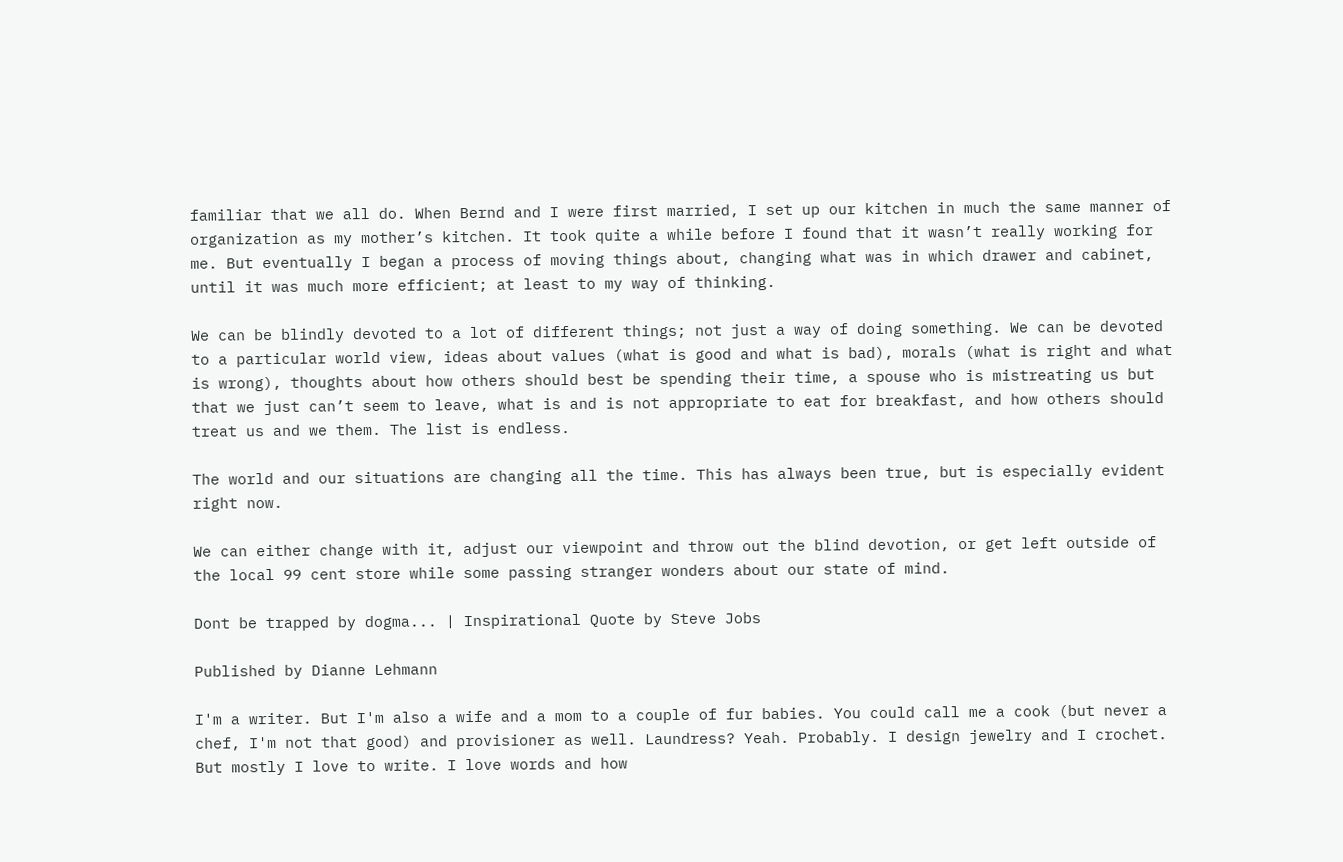familiar that we all do. When Bernd and I were first married, I set up our kitchen in much the same manner of organization as my mother’s kitchen. It took quite a while before I found that it wasn’t really working for me. But eventually I began a process of moving things about, changing what was in which drawer and cabinet, until it was much more efficient; at least to my way of thinking.

We can be blindly devoted to a lot of different things; not just a way of doing something. We can be devoted to a particular world view, ideas about values (what is good and what is bad), morals (what is right and what is wrong), thoughts about how others should best be spending their time, a spouse who is mistreating us but that we just can’t seem to leave, what is and is not appropriate to eat for breakfast, and how others should treat us and we them. The list is endless.

The world and our situations are changing all the time. This has always been true, but is especially evident right now.

We can either change with it, adjust our viewpoint and throw out the blind devotion, or get left outside of the local 99 cent store while some passing stranger wonders about our state of mind.

Dont be trapped by dogma... | Inspirational Quote by Steve Jobs

Published by Dianne Lehmann

I'm a writer. But I'm also a wife and a mom to a couple of fur babies. You could call me a cook (but never a chef, I'm not that good) and provisioner as well. Laundress? Yeah. Probably. I design jewelry and I crochet. But mostly I love to write. I love words and how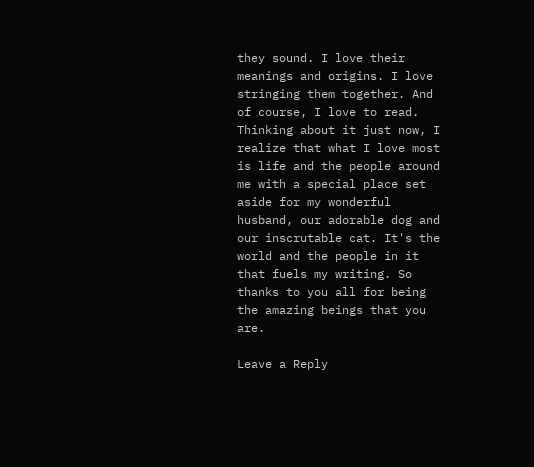they sound. I love their meanings and origins. I love stringing them together. And of course, I love to read. Thinking about it just now, I realize that what I love most is life and the people around me with a special place set aside for my wonderful husband, our adorable dog and our inscrutable cat. It's the world and the people in it that fuels my writing. So thanks to you all for being the amazing beings that you are.

Leave a Reply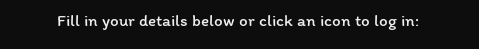Fill in your details below or click an icon to log in: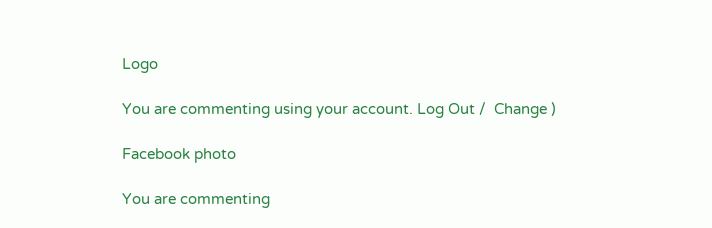Logo

You are commenting using your account. Log Out /  Change )

Facebook photo

You are commenting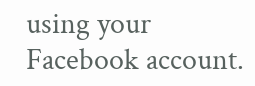using your Facebook account.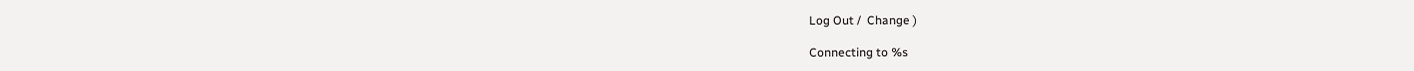Log Out /  Change )

Connecting to %s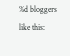%d bloggers like this: